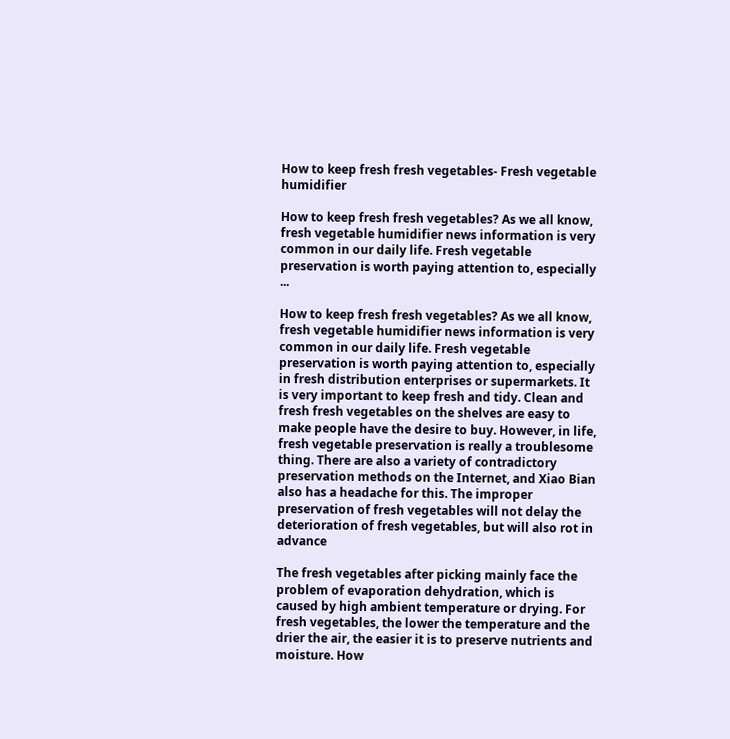How to keep fresh fresh vegetables- Fresh vegetable humidifier

How to keep fresh fresh vegetables? As we all know, fresh vegetable humidifier news information is very common in our daily life. Fresh vegetable preservation is worth paying attention to, especially ...

How to keep fresh fresh vegetables? As we all know, fresh vegetable humidifier news information is very common in our daily life. Fresh vegetable preservation is worth paying attention to, especially in fresh distribution enterprises or supermarkets. It is very important to keep fresh and tidy. Clean and fresh fresh vegetables on the shelves are easy to make people have the desire to buy. However, in life, fresh vegetable preservation is really a troublesome thing. There are also a variety of contradictory preservation methods on the Internet, and Xiao Bian also has a headache for this. The improper preservation of fresh vegetables will not delay the deterioration of fresh vegetables, but will also rot in advance

The fresh vegetables after picking mainly face the problem of evaporation dehydration, which is caused by high ambient temperature or drying. For fresh vegetables, the lower the temperature and the drier the air, the easier it is to preserve nutrients and moisture. How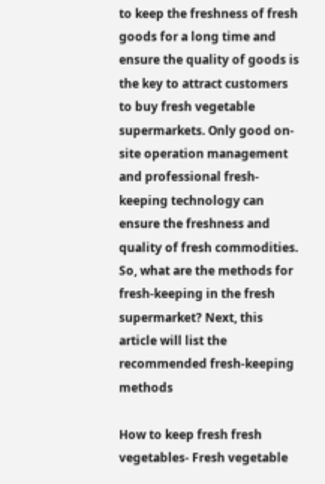to keep the freshness of fresh goods for a long time and ensure the quality of goods is the key to attract customers to buy fresh vegetable supermarkets. Only good on-site operation management and professional fresh-keeping technology can ensure the freshness and quality of fresh commodities. So, what are the methods for fresh-keeping in the fresh supermarket? Next, this article will list the recommended fresh-keeping methods

How to keep fresh fresh vegetables- Fresh vegetable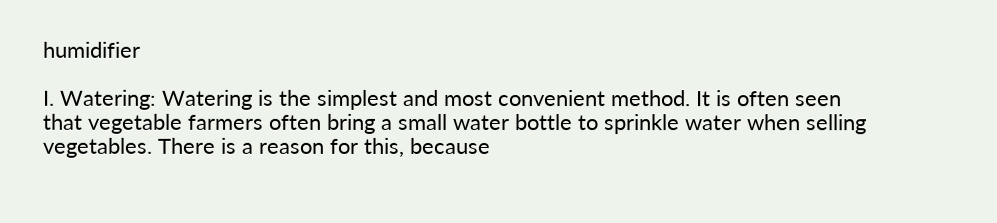humidifier

I. Watering: Watering is the simplest and most convenient method. It is often seen that vegetable farmers often bring a small water bottle to sprinkle water when selling vegetables. There is a reason for this, because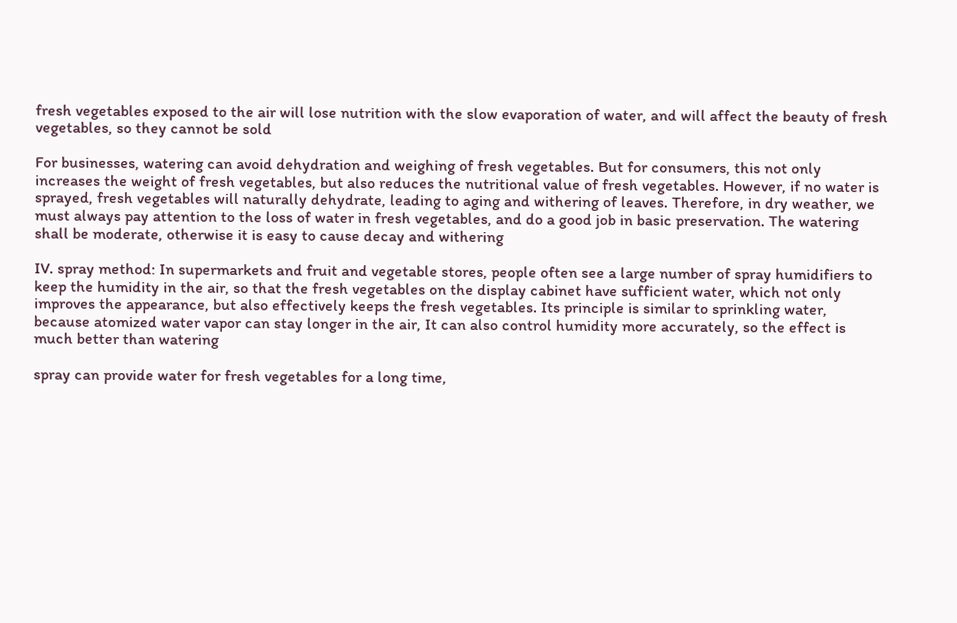fresh vegetables exposed to the air will lose nutrition with the slow evaporation of water, and will affect the beauty of fresh vegetables, so they cannot be sold

For businesses, watering can avoid dehydration and weighing of fresh vegetables. But for consumers, this not only increases the weight of fresh vegetables, but also reduces the nutritional value of fresh vegetables. However, if no water is sprayed, fresh vegetables will naturally dehydrate, leading to aging and withering of leaves. Therefore, in dry weather, we must always pay attention to the loss of water in fresh vegetables, and do a good job in basic preservation. The watering shall be moderate, otherwise it is easy to cause decay and withering

IV. spray method: In supermarkets and fruit and vegetable stores, people often see a large number of spray humidifiers to keep the humidity in the air, so that the fresh vegetables on the display cabinet have sufficient water, which not only improves the appearance, but also effectively keeps the fresh vegetables. Its principle is similar to sprinkling water, because atomized water vapor can stay longer in the air, It can also control humidity more accurately, so the effect is much better than watering

spray can provide water for fresh vegetables for a long time,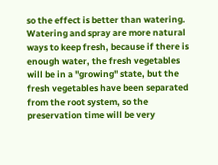so the effect is better than watering. Watering and spray are more natural ways to keep fresh, because if there is enough water, the fresh vegetables will be in a "growing" state, but the fresh vegetables have been separated from the root system, so the preservation time will be very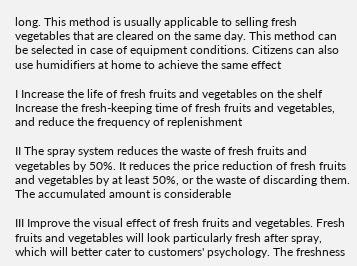long. This method is usually applicable to selling fresh vegetables that are cleared on the same day. This method can be selected in case of equipment conditions. Citizens can also use humidifiers at home to achieve the same effect

I Increase the life of fresh fruits and vegetables on the shelf Increase the fresh-keeping time of fresh fruits and vegetables, and reduce the frequency of replenishment

II The spray system reduces the waste of fresh fruits and vegetables by 50%. It reduces the price reduction of fresh fruits and vegetables by at least 50%, or the waste of discarding them. The accumulated amount is considerable

III Improve the visual effect of fresh fruits and vegetables. Fresh fruits and vegetables will look particularly fresh after spray, which will better cater to customers' psychology. The freshness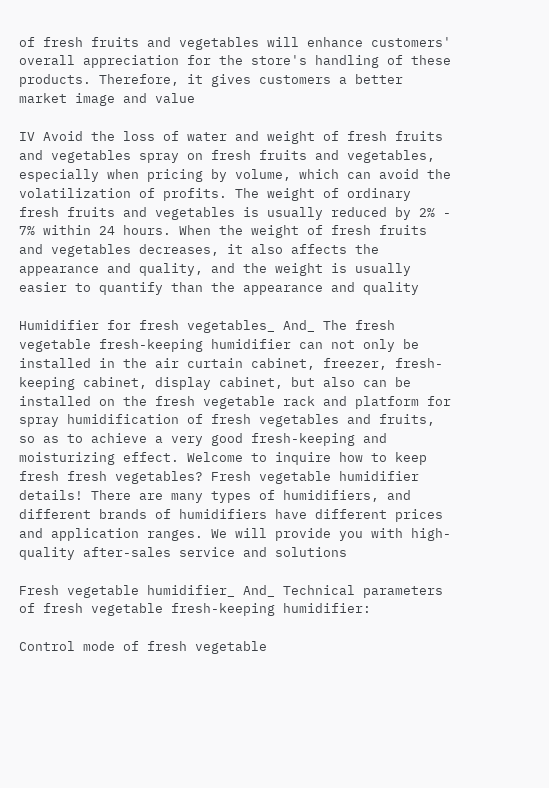of fresh fruits and vegetables will enhance customers' overall appreciation for the store's handling of these products. Therefore, it gives customers a better market image and value

IV Avoid the loss of water and weight of fresh fruits and vegetables spray on fresh fruits and vegetables, especially when pricing by volume, which can avoid the volatilization of profits. The weight of ordinary fresh fruits and vegetables is usually reduced by 2% - 7% within 24 hours. When the weight of fresh fruits and vegetables decreases, it also affects the appearance and quality, and the weight is usually easier to quantify than the appearance and quality

Humidifier for fresh vegetables_ And_ The fresh vegetable fresh-keeping humidifier can not only be installed in the air curtain cabinet, freezer, fresh-keeping cabinet, display cabinet, but also can be installed on the fresh vegetable rack and platform for spray humidification of fresh vegetables and fruits, so as to achieve a very good fresh-keeping and moisturizing effect. Welcome to inquire how to keep fresh fresh vegetables? Fresh vegetable humidifier details! There are many types of humidifiers, and different brands of humidifiers have different prices and application ranges. We will provide you with high-quality after-sales service and solutions

Fresh vegetable humidifier_ And_ Technical parameters of fresh vegetable fresh-keeping humidifier:

Control mode of fresh vegetable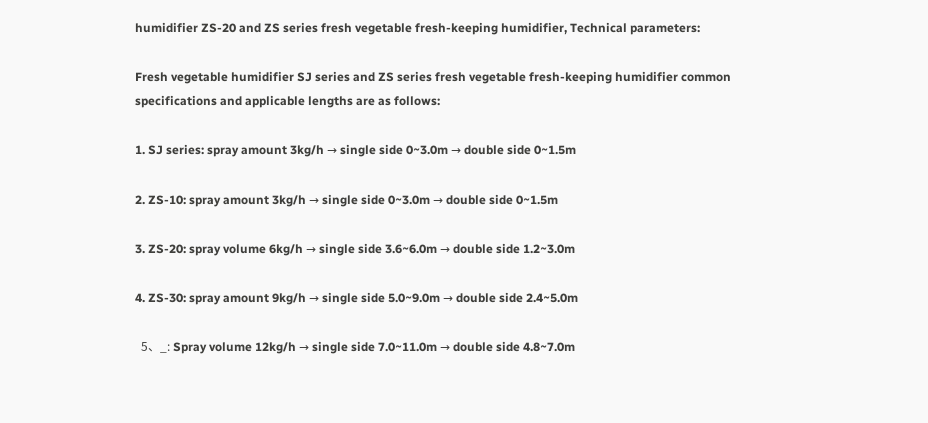humidifier ZS-20 and ZS series fresh vegetable fresh-keeping humidifier, Technical parameters:

Fresh vegetable humidifier SJ series and ZS series fresh vegetable fresh-keeping humidifier common specifications and applicable lengths are as follows:

1. SJ series: spray amount 3kg/h → single side 0~3.0m → double side 0~1.5m

2. ZS-10: spray amount 3kg/h → single side 0~3.0m → double side 0~1.5m

3. ZS-20: spray volume 6kg/h → single side 3.6~6.0m → double side 1.2~3.0m

4. ZS-30: spray amount 9kg/h → single side 5.0~9.0m → double side 2.4~5.0m

  5、_: Spray volume 12kg/h → single side 7.0~11.0m → double side 4.8~7.0m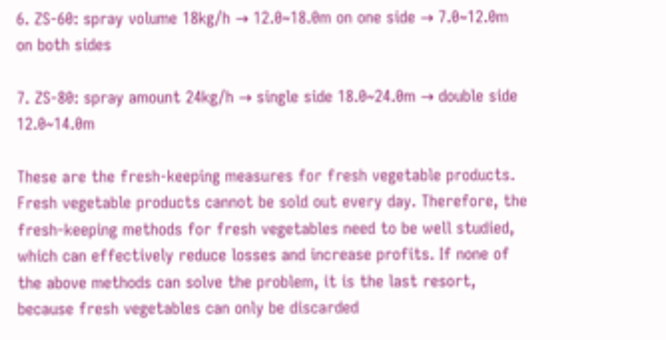6. ZS-60: spray volume 18kg/h → 12.0~18.0m on one side → 7.0~12.0m on both sides

7. ZS-80: spray amount 24kg/h → single side 18.0~24.0m → double side 12.0~14.0m

These are the fresh-keeping measures for fresh vegetable products. Fresh vegetable products cannot be sold out every day. Therefore, the fresh-keeping methods for fresh vegetables need to be well studied, which can effectively reduce losses and increase profits. If none of the above methods can solve the problem, it is the last resort, because fresh vegetables can only be discarded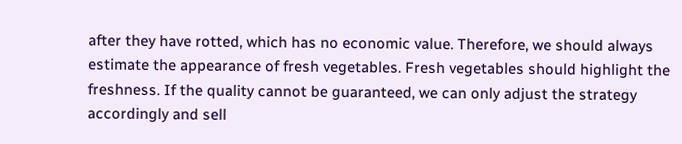after they have rotted, which has no economic value. Therefore, we should always estimate the appearance of fresh vegetables. Fresh vegetables should highlight the freshness. If the quality cannot be guaranteed, we can only adjust the strategy accordingly and sell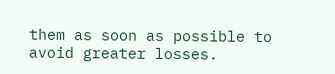them as soon as possible to avoid greater losses.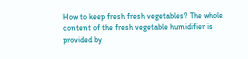How to keep fresh fresh vegetables? The whole content of the fresh vegetable humidifier is provided by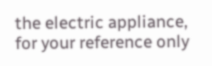the electric appliance, for your reference only